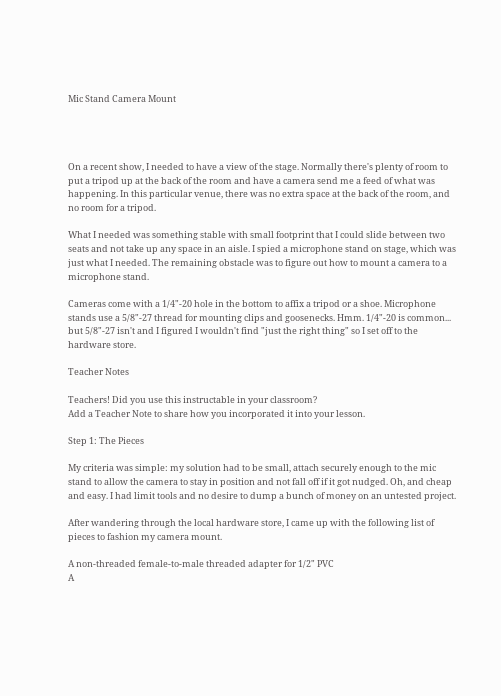Mic Stand Camera Mount




On a recent show, I needed to have a view of the stage. Normally there's plenty of room to put a tripod up at the back of the room and have a camera send me a feed of what was happening. In this particular venue, there was no extra space at the back of the room, and no room for a tripod.

What I needed was something stable with small footprint that I could slide between two seats and not take up any space in an aisle. I spied a microphone stand on stage, which was just what I needed. The remaining obstacle was to figure out how to mount a camera to a microphone stand.

Cameras come with a 1/4"-20 hole in the bottom to affix a tripod or a shoe. Microphone stands use a 5/8"-27 thread for mounting clips and goosenecks. Hmm. 1/4"-20 is common... but 5/8"-27 isn't and I figured I wouldn't find "just the right thing" so I set off to the hardware store.

Teacher Notes

Teachers! Did you use this instructable in your classroom?
Add a Teacher Note to share how you incorporated it into your lesson.

Step 1: The Pieces

My criteria was simple: my solution had to be small, attach securely enough to the mic stand to allow the camera to stay in position and not fall off if it got nudged. Oh, and cheap and easy. I had limit tools and no desire to dump a bunch of money on an untested project.

After wandering through the local hardware store, I came up with the following list of pieces to fashion my camera mount.

A non-threaded female-to-male threaded adapter for 1/2" PVC
A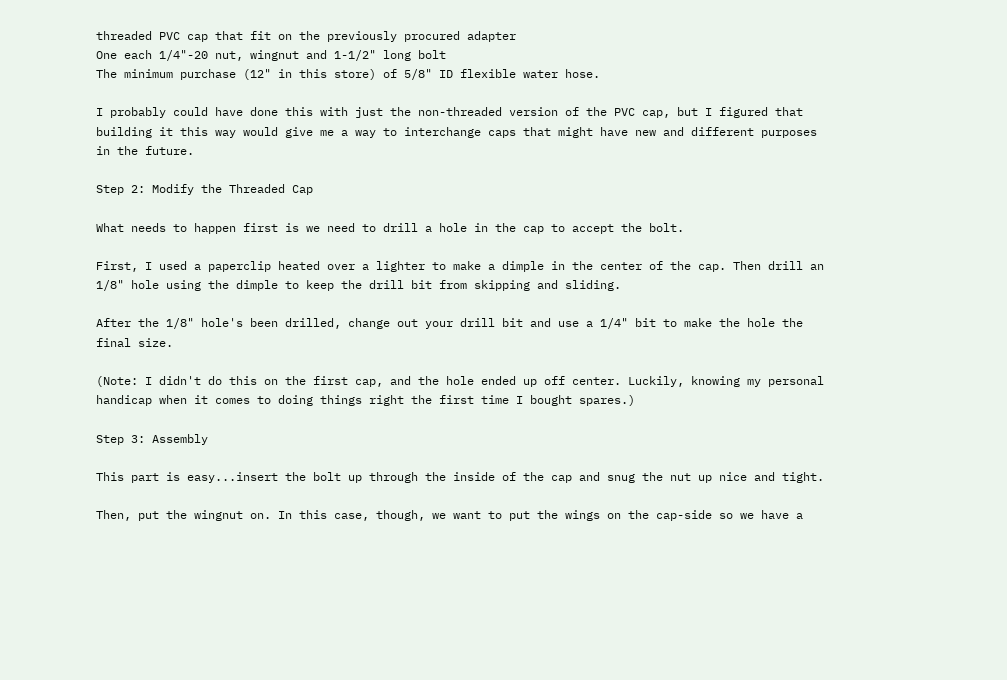threaded PVC cap that fit on the previously procured adapter
One each 1/4"-20 nut, wingnut and 1-1/2" long bolt
The minimum purchase (12" in this store) of 5/8" ID flexible water hose.

I probably could have done this with just the non-threaded version of the PVC cap, but I figured that building it this way would give me a way to interchange caps that might have new and different purposes in the future.

Step 2: Modify the Threaded Cap

What needs to happen first is we need to drill a hole in the cap to accept the bolt.

First, I used a paperclip heated over a lighter to make a dimple in the center of the cap. Then drill an 1/8" hole using the dimple to keep the drill bit from skipping and sliding.

After the 1/8" hole's been drilled, change out your drill bit and use a 1/4" bit to make the hole the final size.

(Note: I didn't do this on the first cap, and the hole ended up off center. Luckily, knowing my personal handicap when it comes to doing things right the first time I bought spares.)

Step 3: Assembly

This part is easy...insert the bolt up through the inside of the cap and snug the nut up nice and tight.

Then, put the wingnut on. In this case, though, we want to put the wings on the cap-side so we have a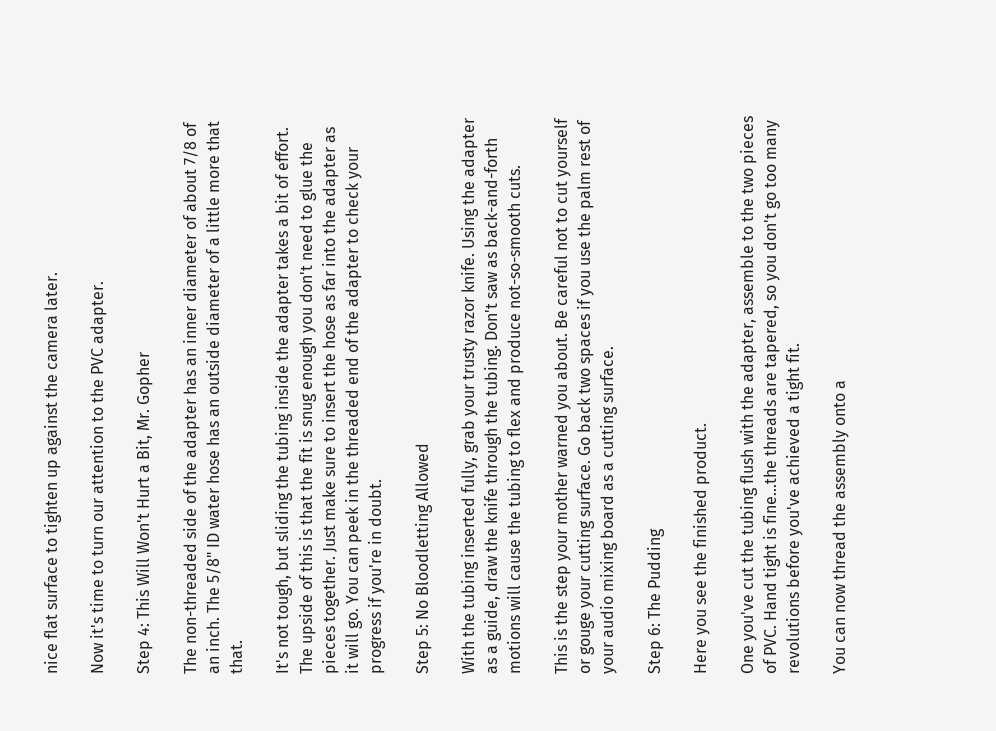nice flat surface to tighten up against the camera later.

Now it's time to turn our attention to the PVC adapter.

Step 4: This Will Won't Hurt a Bit, Mr. Gopher

The non-threaded side of the adapter has an inner diameter of about 7/8 of an inch. The 5/8" ID water hose has an outside diameter of a little more that that.

It's not tough, but sliding the tubing inside the adapter takes a bit of effort. The upside of this is that the fit is snug enough you don't need to glue the pieces together. Just make sure to insert the hose as far into the adapter as it will go. You can peek in the threaded end of the adapter to check your progress if you're in doubt.

Step 5: No Bloodletting Allowed

With the tubing inserted fully, grab your trusty razor knife. Using the adapter as a guide, draw the knife through the tubing. Don't saw as back-and-forth motions will cause the tubing to flex and produce not-so-smooth cuts.

This is the step your mother warned you about. Be careful not to cut yourself or gouge your cutting surface. Go back two spaces if you use the palm rest of your audio mixing board as a cutting surface.

Step 6: The Pudding

Here you see the finished product.

One you've cut the tubing flush with the adapter, assemble to the two pieces of PVC. Hand tight is fine...the threads are tapered, so you don't go too many revolutions before you've achieved a tight fit.

You can now thread the assembly onto a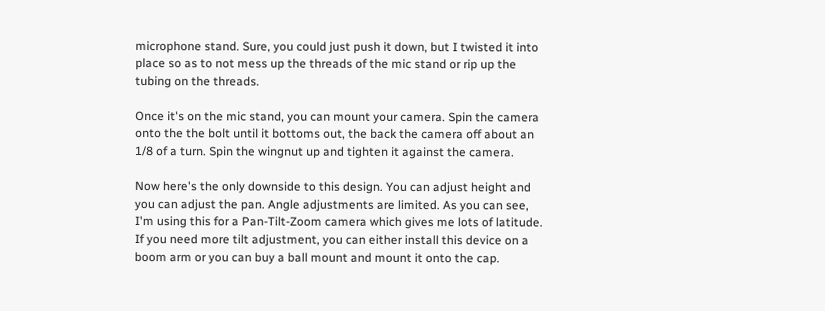microphone stand. Sure, you could just push it down, but I twisted it into place so as to not mess up the threads of the mic stand or rip up the tubing on the threads.

Once it's on the mic stand, you can mount your camera. Spin the camera onto the the bolt until it bottoms out, the back the camera off about an 1/8 of a turn. Spin the wingnut up and tighten it against the camera.

Now here's the only downside to this design. You can adjust height and you can adjust the pan. Angle adjustments are limited. As you can see, I'm using this for a Pan-Tilt-Zoom camera which gives me lots of latitude. If you need more tilt adjustment, you can either install this device on a boom arm or you can buy a ball mount and mount it onto the cap.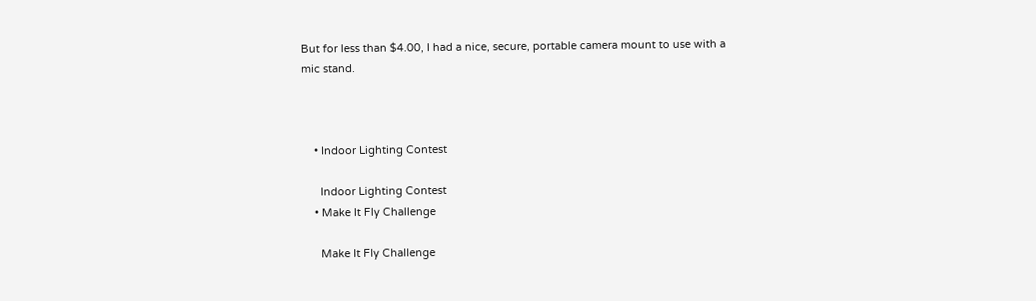But for less than $4.00, I had a nice, secure, portable camera mount to use with a mic stand.



    • Indoor Lighting Contest

      Indoor Lighting Contest
    • Make It Fly Challenge

      Make It Fly Challenge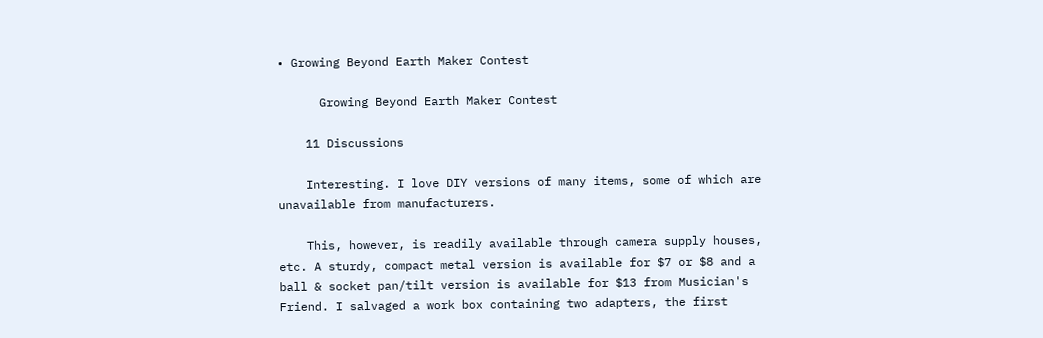• Growing Beyond Earth Maker Contest

      Growing Beyond Earth Maker Contest

    11 Discussions

    Interesting. I love DIY versions of many items, some of which are unavailable from manufacturers.

    This, however, is readily available through camera supply houses, etc. A sturdy, compact metal version is available for $7 or $8 and a ball & socket pan/tilt version is available for $13 from Musician's Friend. I salvaged a work box containing two adapters, the first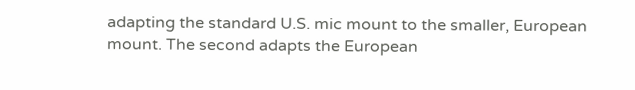adapting the standard U.S. mic mount to the smaller, European mount. The second adapts the European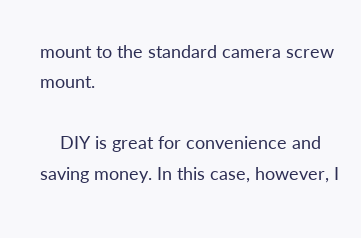mount to the standard camera screw mount.

    DIY is great for convenience and saving money. In this case, however, I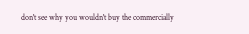don't see why you wouldn't buy the commercially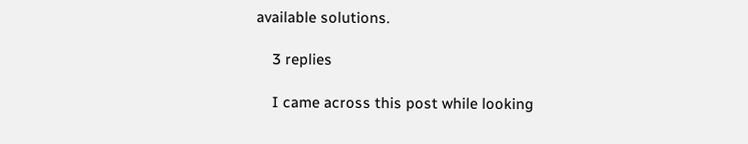available solutions.

    3 replies

    I came across this post while looking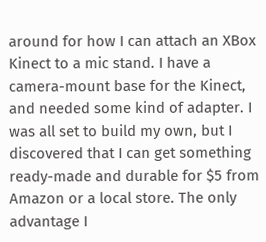around for how I can attach an XBox Kinect to a mic stand. I have a camera-mount base for the Kinect, and needed some kind of adapter. I was all set to build my own, but I discovered that I can get something ready-made and durable for $5 from Amazon or a local store. The only advantage I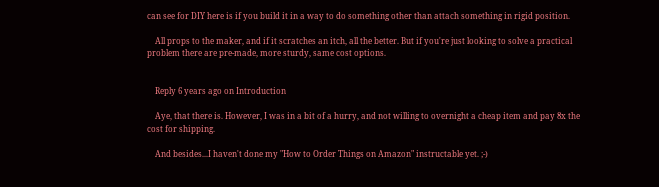can see for DIY here is if you build it in a way to do something other than attach something in rigid position.

    All props to the maker, and if it scratches an itch, all the better. But if you're just looking to solve a practical problem there are pre-made, more sturdy, same cost options.


    Reply 6 years ago on Introduction

    Aye, that there is. However, I was in a bit of a hurry, and not willing to overnight a cheap item and pay 8x the cost for shipping.

    And besides...I haven't done my "How to Order Things on Amazon" instructable yet. ;-)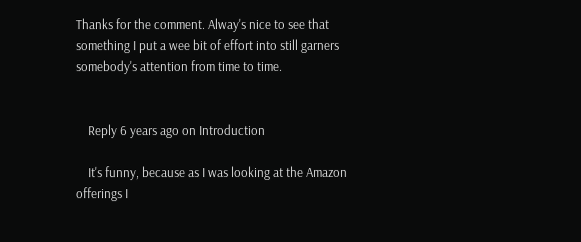Thanks for the comment. Alway's nice to see that something I put a wee bit of effort into still garners somebody's attention from time to time.


    Reply 6 years ago on Introduction

    It's funny, because as I was looking at the Amazon offerings I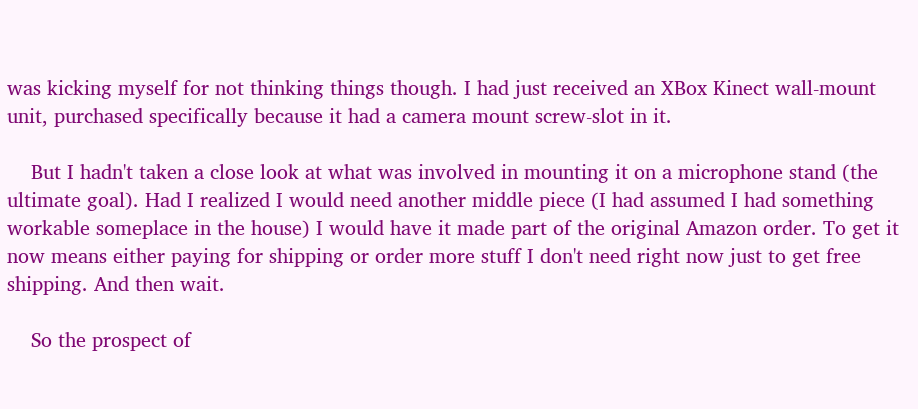was kicking myself for not thinking things though. I had just received an XBox Kinect wall-mount unit, purchased specifically because it had a camera mount screw-slot in it.

    But I hadn't taken a close look at what was involved in mounting it on a microphone stand (the ultimate goal). Had I realized I would need another middle piece (I had assumed I had something workable someplace in the house) I would have it made part of the original Amazon order. To get it now means either paying for shipping or order more stuff I don't need right now just to get free shipping. And then wait.

    So the prospect of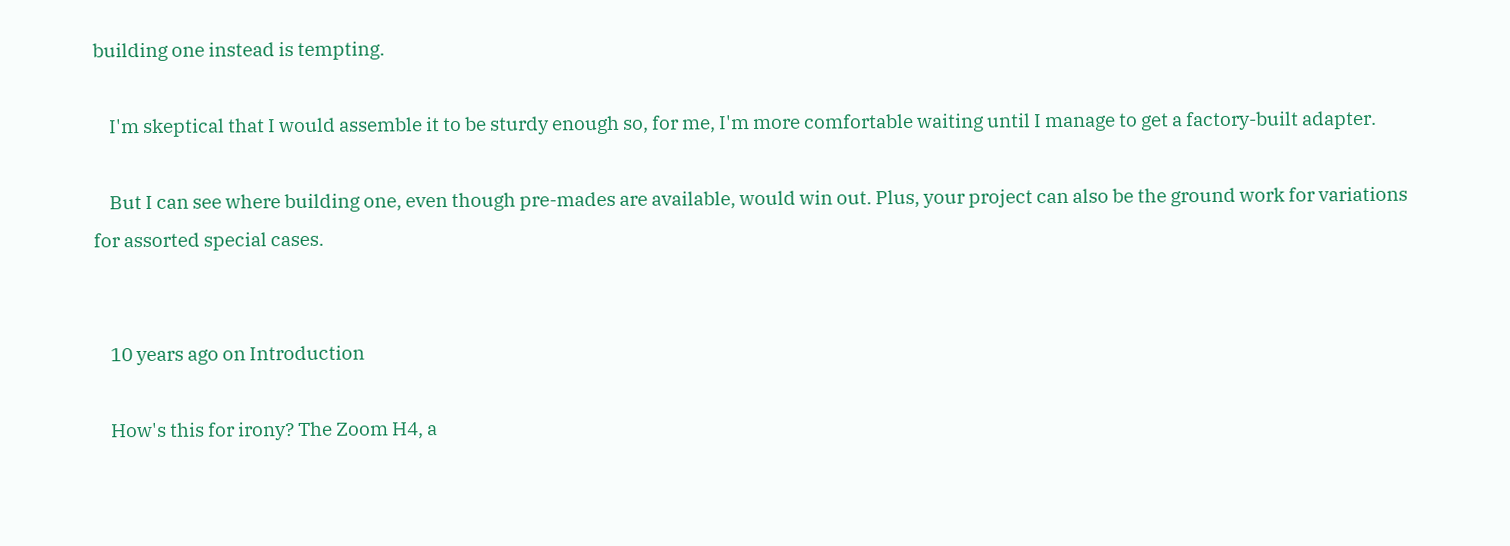building one instead is tempting.

    I'm skeptical that I would assemble it to be sturdy enough so, for me, I'm more comfortable waiting until I manage to get a factory-built adapter.

    But I can see where building one, even though pre-mades are available, would win out. Plus, your project can also be the ground work for variations for assorted special cases.


    10 years ago on Introduction

    How's this for irony? The Zoom H4, a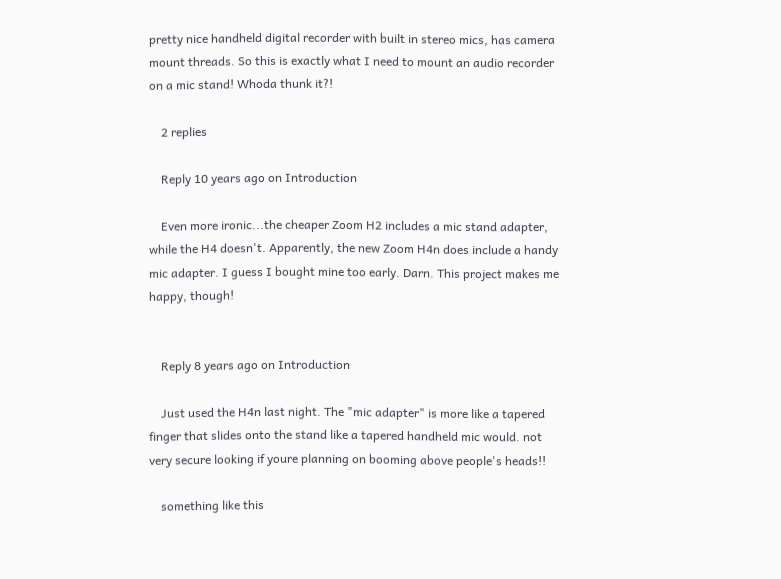pretty nice handheld digital recorder with built in stereo mics, has camera mount threads. So this is exactly what I need to mount an audio recorder on a mic stand! Whoda thunk it?!

    2 replies

    Reply 10 years ago on Introduction

    Even more ironic...the cheaper Zoom H2 includes a mic stand adapter, while the H4 doesn't. Apparently, the new Zoom H4n does include a handy mic adapter. I guess I bought mine too early. Darn. This project makes me happy, though!


    Reply 8 years ago on Introduction

    Just used the H4n last night. The "mic adapter" is more like a tapered finger that slides onto the stand like a tapered handheld mic would. not very secure looking if youre planning on booming above people's heads!!

    something like this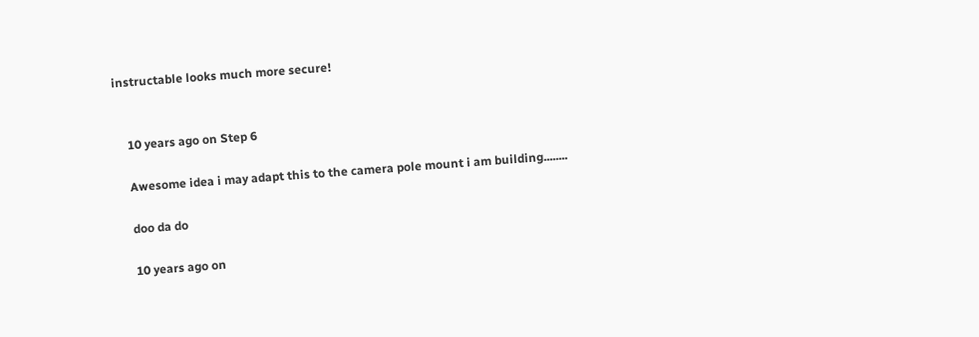instructable looks much more secure!


    10 years ago on Step 6

    Awesome idea i may adapt this to the camera pole mount i am building........

    doo da do

    10 years ago on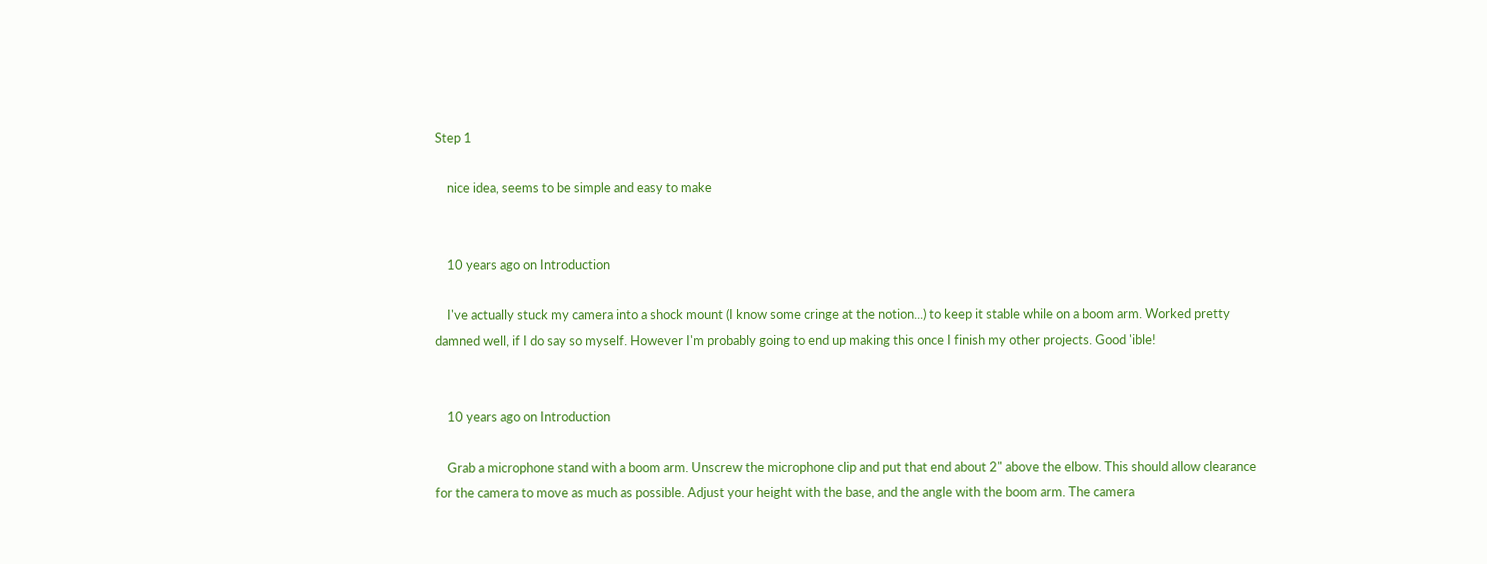Step 1

    nice idea, seems to be simple and easy to make


    10 years ago on Introduction

    I've actually stuck my camera into a shock mount (I know some cringe at the notion...) to keep it stable while on a boom arm. Worked pretty damned well, if I do say so myself. However I'm probably going to end up making this once I finish my other projects. Good 'ible!


    10 years ago on Introduction

    Grab a microphone stand with a boom arm. Unscrew the microphone clip and put that end about 2" above the elbow. This should allow clearance for the camera to move as much as possible. Adjust your height with the base, and the angle with the boom arm. The camera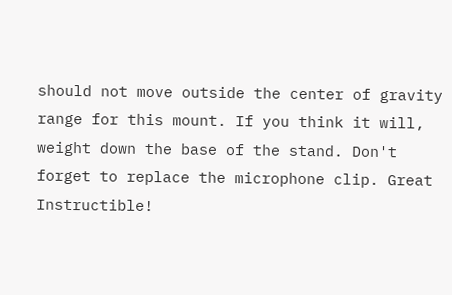should not move outside the center of gravity range for this mount. If you think it will, weight down the base of the stand. Don't forget to replace the microphone clip. Great Instructible!